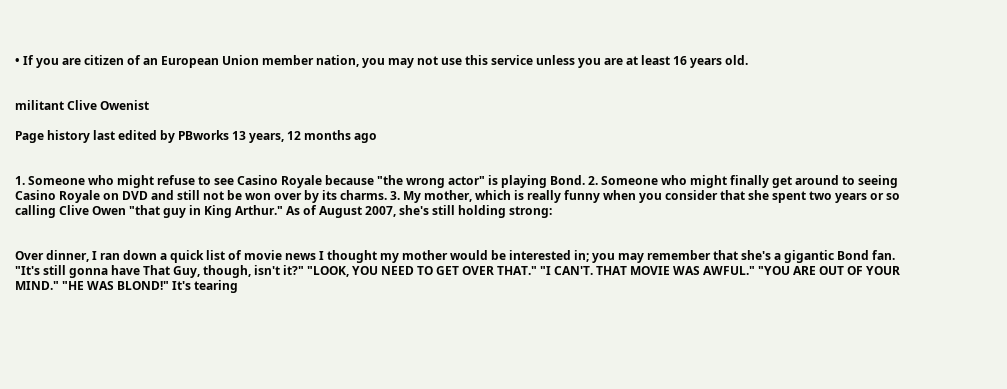• If you are citizen of an European Union member nation, you may not use this service unless you are at least 16 years old.


militant Clive Owenist

Page history last edited by PBworks 13 years, 12 months ago


1. Someone who might refuse to see Casino Royale because "the wrong actor" is playing Bond. 2. Someone who might finally get around to seeing Casino Royale on DVD and still not be won over by its charms. 3. My mother, which is really funny when you consider that she spent two years or so calling Clive Owen "that guy in King Arthur." As of August 2007, she's still holding strong:


Over dinner, I ran down a quick list of movie news I thought my mother would be interested in; you may remember that she's a gigantic Bond fan. "It's still gonna have That Guy, though, isn't it?" "LOOK, YOU NEED TO GET OVER THAT." "I CAN'T. THAT MOVIE WAS AWFUL." "YOU ARE OUT OF YOUR MIND." "HE WAS BLOND!" It's tearing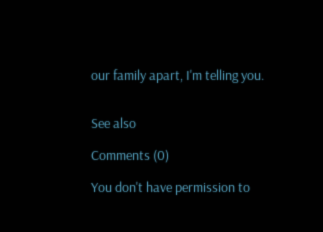our family apart, I'm telling you.


See also

Comments (0)

You don't have permission to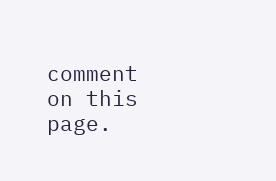comment on this page.